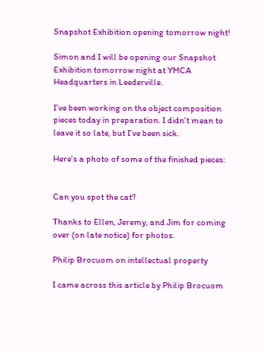Snapshot Exhibition opening tomorrow night!

Simon and I will be opening our Snapshot Exhibition tomorrow night at YMCA Headquarters in Leederville.

I’ve been working on the object composition pieces today in preparation. I didn’t mean to leave it so late, but I’ve been sick.

Here’s a photo of some of the finished pieces:


Can you spot the cat?

Thanks to Ellen, Jeremy, and Jim for coming over (on late notice) for photos.

Philip Brocuom on intellectual property

I came across this article by Philip Brocuom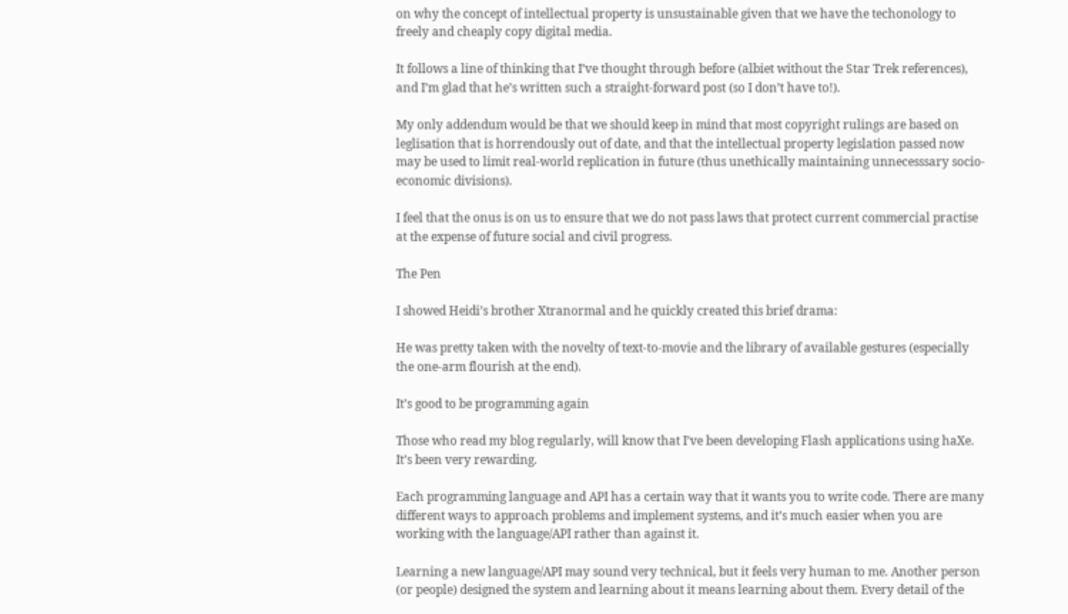on why the concept of intellectual property is unsustainable given that we have the techonology to freely and cheaply copy digital media.

It follows a line of thinking that I’ve thought through before (albiet without the Star Trek references), and I’m glad that he’s written such a straight-forward post (so I don’t have to!).

My only addendum would be that we should keep in mind that most copyright rulings are based on leglisation that is horrendously out of date, and that the intellectual property legislation passed now may be used to limit real-world replication in future (thus unethically maintaining unnecesssary socio-economic divisions).

I feel that the onus is on us to ensure that we do not pass laws that protect current commercial practise at the expense of future social and civil progress.

The Pen

I showed Heidi’s brother Xtranormal and he quickly created this brief drama:

He was pretty taken with the novelty of text-to-movie and the library of available gestures (especially the one-arm flourish at the end).

It’s good to be programming again

Those who read my blog regularly, will know that I’ve been developing Flash applications using haXe. It’s been very rewarding.

Each programming language and API has a certain way that it wants you to write code. There are many different ways to approach problems and implement systems, and it’s much easier when you are working with the language/API rather than against it.

Learning a new language/API may sound very technical, but it feels very human to me. Another person (or people) designed the system and learning about it means learning about them. Every detail of the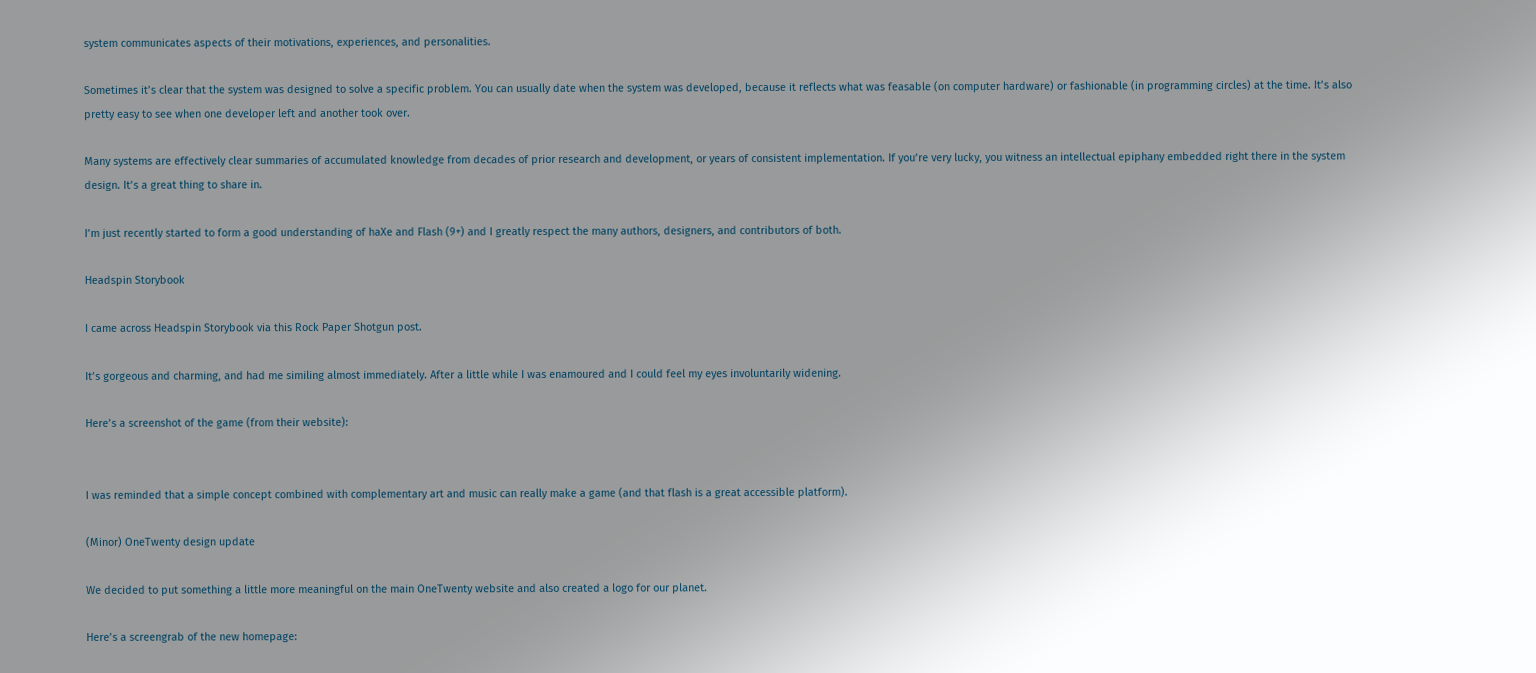system communicates aspects of their motivations, experiences, and personalities.

Sometimes it’s clear that the system was designed to solve a specific problem. You can usually date when the system was developed, because it reflects what was feasable (on computer hardware) or fashionable (in programming circles) at the time. It’s also pretty easy to see when one developer left and another took over.

Many systems are effectively clear summaries of accumulated knowledge from decades of prior research and development, or years of consistent implementation. If you’re very lucky, you witness an intellectual epiphany embedded right there in the system design. It’s a great thing to share in.

I’m just recently started to form a good understanding of haXe and Flash (9+) and I greatly respect the many authors, designers, and contributors of both.

Headspin Storybook

I came across Headspin Storybook via this Rock Paper Shotgun post.

It’s gorgeous and charming, and had me similing almost immediately. After a little while I was enamoured and I could feel my eyes involuntarily widening.

Here’s a screenshot of the game (from their website):


I was reminded that a simple concept combined with complementary art and music can really make a game (and that flash is a great accessible platform).

(Minor) OneTwenty design update

We decided to put something a little more meaningful on the main OneTwenty website and also created a logo for our planet.

Here’s a screengrab of the new homepage: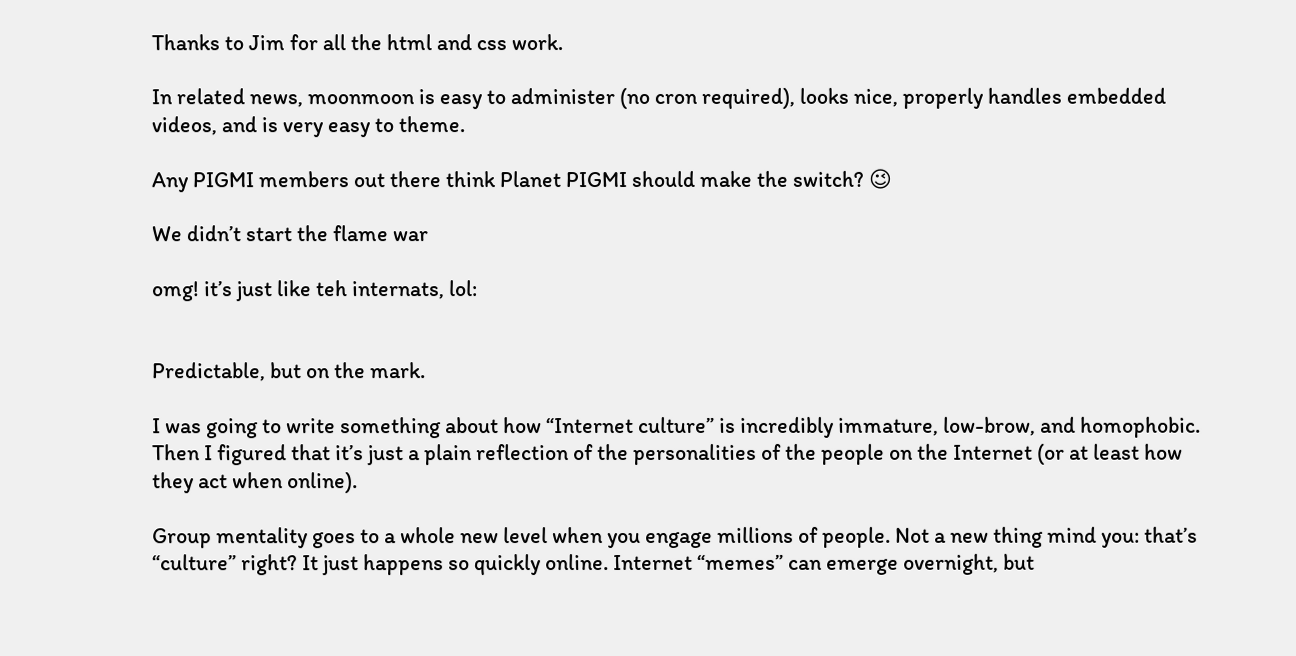Thanks to Jim for all the html and css work.

In related news, moonmoon is easy to administer (no cron required), looks nice, properly handles embedded videos, and is very easy to theme.

Any PIGMI members out there think Planet PIGMI should make the switch? 😉

We didn’t start the flame war

omg! it’s just like teh internats, lol:


Predictable, but on the mark.

I was going to write something about how “Internet culture” is incredibly immature, low-brow, and homophobic. Then I figured that it’s just a plain reflection of the personalities of the people on the Internet (or at least how they act when online).

Group mentality goes to a whole new level when you engage millions of people. Not a new thing mind you: that’s “culture” right? It just happens so quickly online. Internet “memes” can emerge overnight, but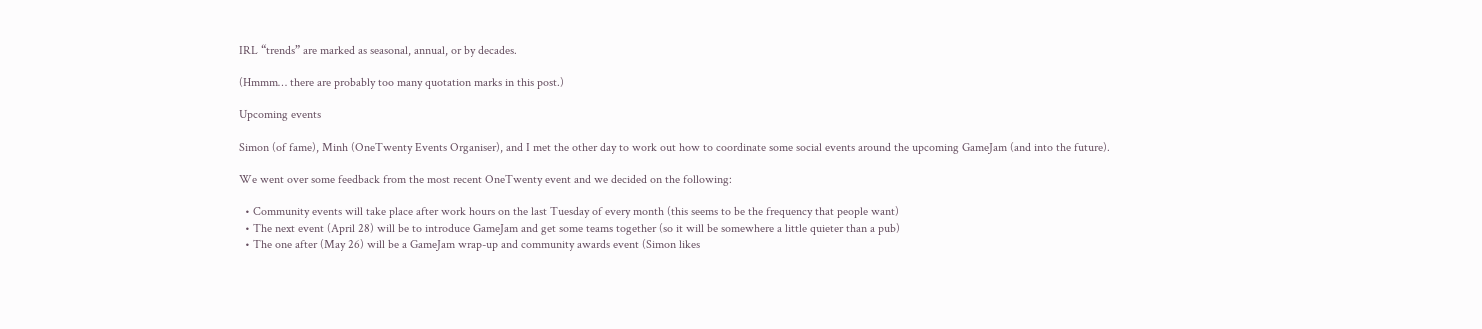IRL “trends” are marked as seasonal, annual, or by decades.

(Hmmm… there are probably too many quotation marks in this post.)

Upcoming events

Simon (of fame), Minh (OneTwenty Events Organiser), and I met the other day to work out how to coordinate some social events around the upcoming GameJam (and into the future).

We went over some feedback from the most recent OneTwenty event and we decided on the following:

  • Community events will take place after work hours on the last Tuesday of every month (this seems to be the frequency that people want)
  • The next event (April 28) will be to introduce GameJam and get some teams together (so it will be somewhere a little quieter than a pub)
  • The one after (May 26) will be a GameJam wrap-up and community awards event (Simon likes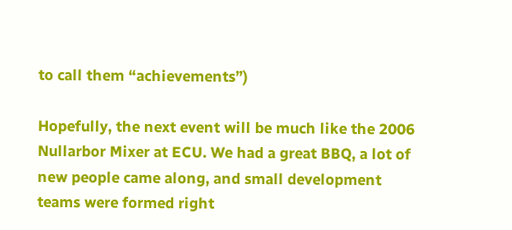to call them “achievements”)

Hopefully, the next event will be much like the 2006 Nullarbor Mixer at ECU. We had a great BBQ, a lot of new people came along, and small development teams were formed right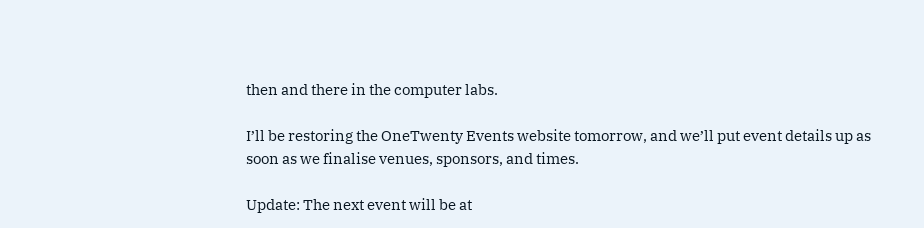then and there in the computer labs.

I’ll be restoring the OneTwenty Events website tomorrow, and we’ll put event details up as soon as we finalise venues, sponsors, and times.

Update: The next event will be at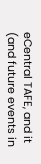eCentral TAFE, and it (and future events in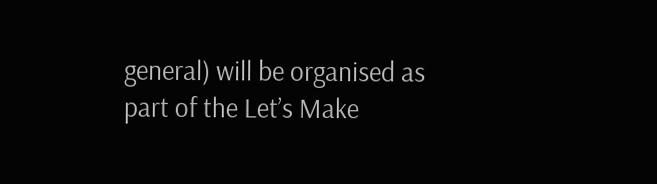general) will be organised as part of the Let’s Make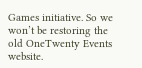Games initiative. So we won’t be restoring the old OneTwenty Events website.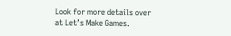Look for more details over at Let’s Make Games.